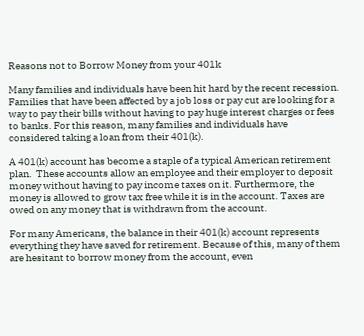Reasons not to Borrow Money from your 401k

Many families and individuals have been hit hard by the recent recession.  Families that have been affected by a job loss or pay cut are looking for a way to pay their bills without having to pay huge interest charges or fees to banks. For this reason, many families and individuals have considered taking a loan from their 401(k).

A 401(k) account has become a staple of a typical American retirement plan.  These accounts allow an employee and their employer to deposit money without having to pay income taxes on it. Furthermore, the money is allowed to grow tax free while it is in the account. Taxes are owed on any money that is withdrawn from the account.

For many Americans, the balance in their 401(k) account represents everything they have saved for retirement. Because of this, many of them are hesitant to borrow money from the account, even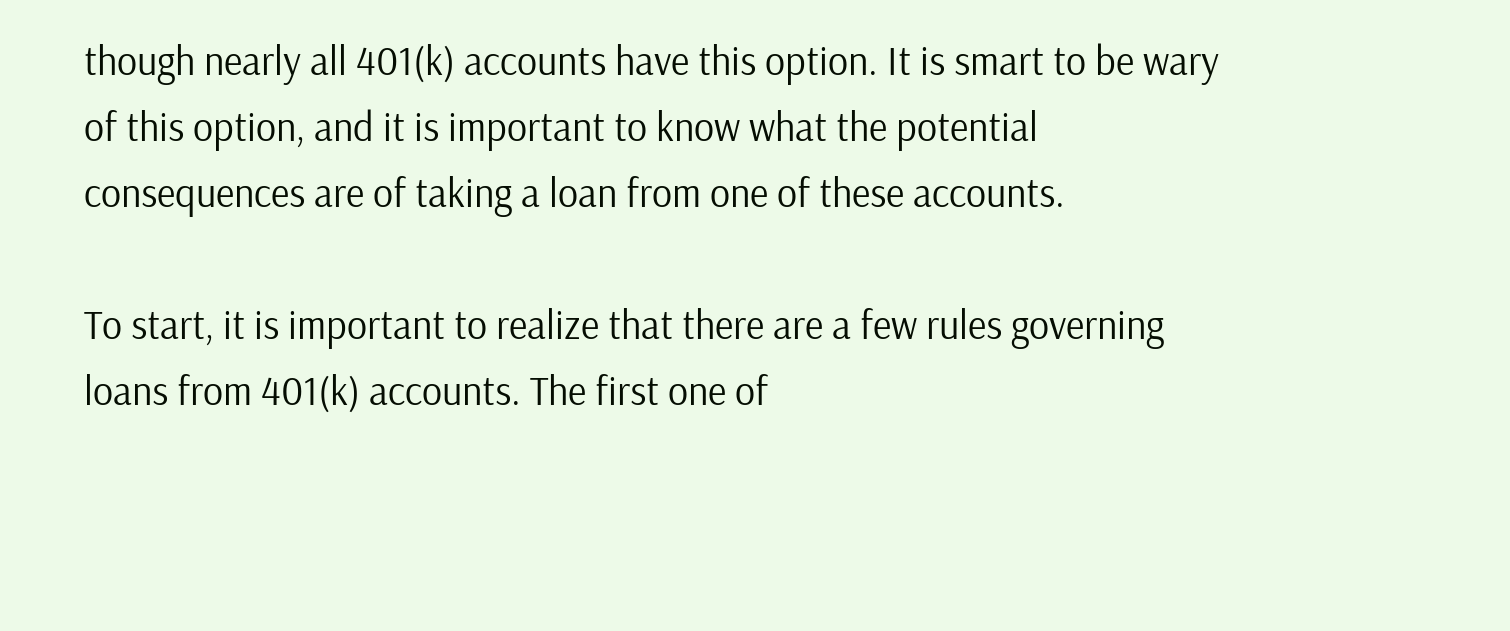though nearly all 401(k) accounts have this option. It is smart to be wary of this option, and it is important to know what the potential consequences are of taking a loan from one of these accounts.

To start, it is important to realize that there are a few rules governing loans from 401(k) accounts. The first one of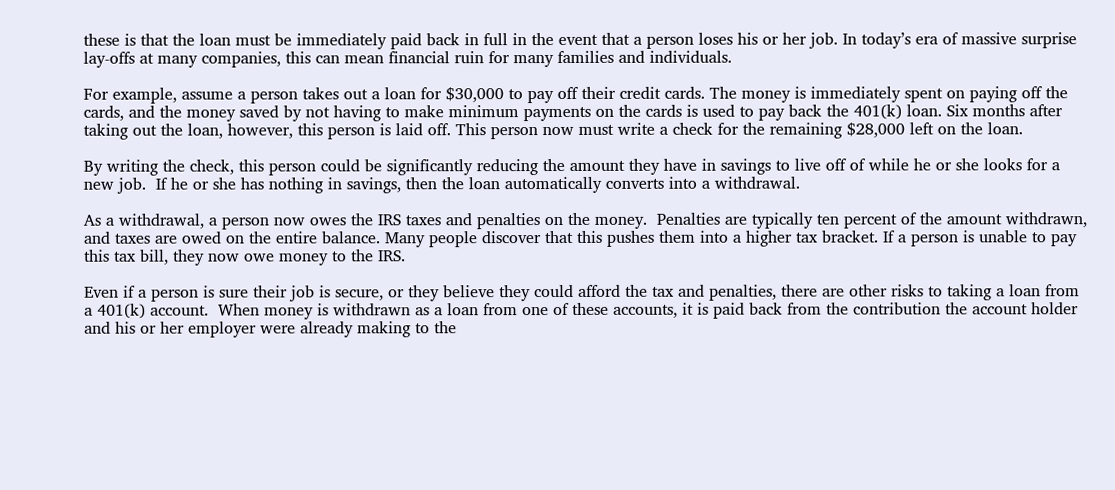these is that the loan must be immediately paid back in full in the event that a person loses his or her job. In today’s era of massive surprise lay-offs at many companies, this can mean financial ruin for many families and individuals.

For example, assume a person takes out a loan for $30,000 to pay off their credit cards. The money is immediately spent on paying off the cards, and the money saved by not having to make minimum payments on the cards is used to pay back the 401(k) loan. Six months after taking out the loan, however, this person is laid off. This person now must write a check for the remaining $28,000 left on the loan.

By writing the check, this person could be significantly reducing the amount they have in savings to live off of while he or she looks for a new job.  If he or she has nothing in savings, then the loan automatically converts into a withdrawal.

As a withdrawal, a person now owes the IRS taxes and penalties on the money.  Penalties are typically ten percent of the amount withdrawn, and taxes are owed on the entire balance. Many people discover that this pushes them into a higher tax bracket. If a person is unable to pay this tax bill, they now owe money to the IRS.

Even if a person is sure their job is secure, or they believe they could afford the tax and penalties, there are other risks to taking a loan from a 401(k) account.  When money is withdrawn as a loan from one of these accounts, it is paid back from the contribution the account holder and his or her employer were already making to the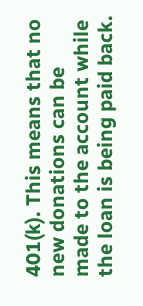401(k). This means that no new donations can be made to the account while the loan is being paid back.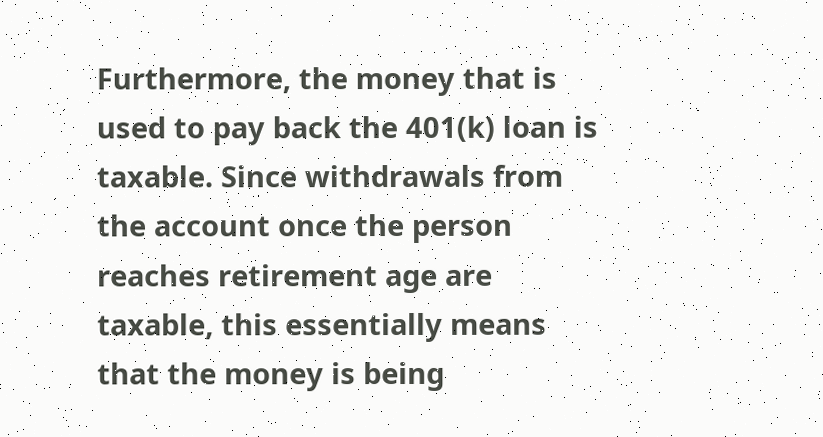Furthermore, the money that is used to pay back the 401(k) loan is taxable. Since withdrawals from the account once the person reaches retirement age are taxable, this essentially means that the money is being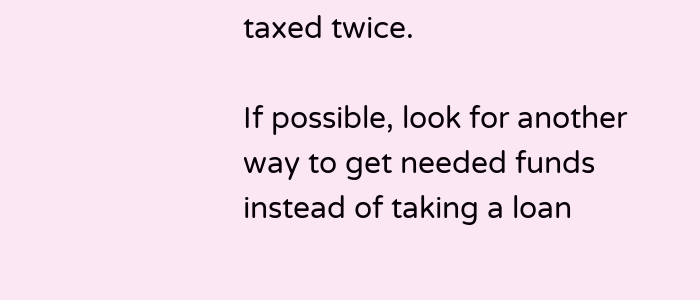taxed twice.

If possible, look for another way to get needed funds instead of taking a loan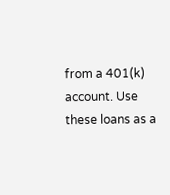from a 401(k) account. Use these loans as a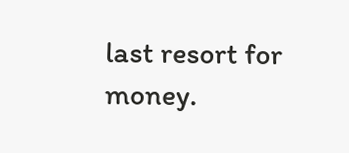last resort for money.